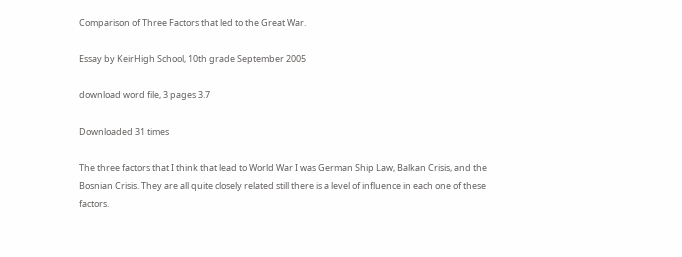Comparison of Three Factors that led to the Great War.

Essay by KeirHigh School, 10th grade September 2005

download word file, 3 pages 3.7

Downloaded 31 times

The three factors that I think that lead to World War I was German Ship Law, Balkan Crisis, and the Bosnian Crisis. They are all quite closely related still there is a level of influence in each one of these factors.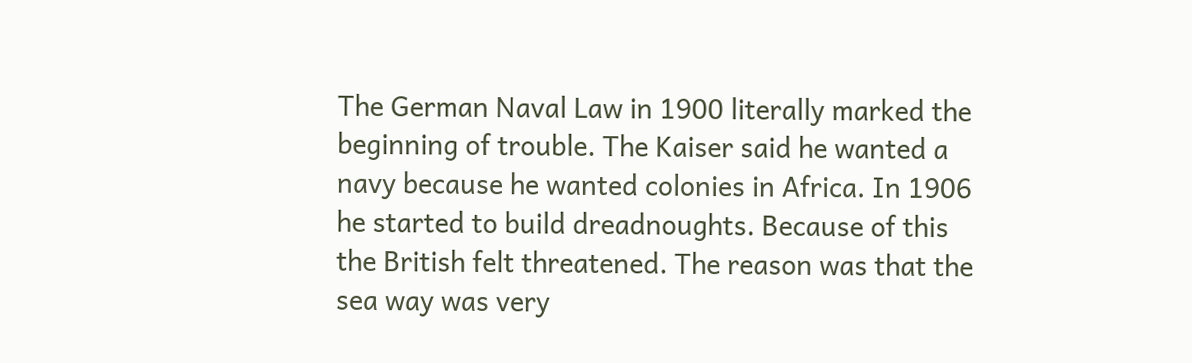The German Naval Law in 1900 literally marked the beginning of trouble. The Kaiser said he wanted a navy because he wanted colonies in Africa. In 1906 he started to build dreadnoughts. Because of this the British felt threatened. The reason was that the sea way was very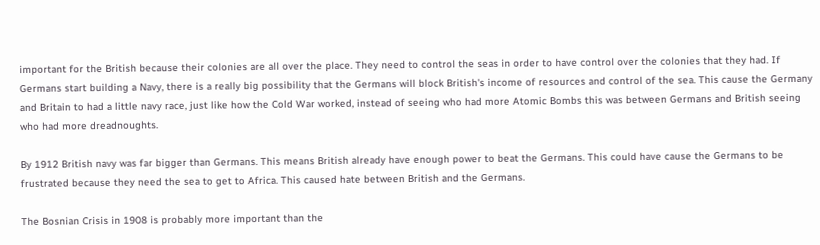important for the British because their colonies are all over the place. They need to control the seas in order to have control over the colonies that they had. If Germans start building a Navy, there is a really big possibility that the Germans will block British's income of resources and control of the sea. This cause the Germany and Britain to had a little navy race, just like how the Cold War worked, instead of seeing who had more Atomic Bombs this was between Germans and British seeing who had more dreadnoughts.

By 1912 British navy was far bigger than Germans. This means British already have enough power to beat the Germans. This could have cause the Germans to be frustrated because they need the sea to get to Africa. This caused hate between British and the Germans.

The Bosnian Crisis in 1908 is probably more important than the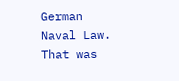German Naval Law. That was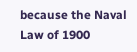because the Naval Law of 1900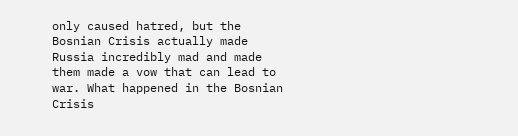only caused hatred, but the Bosnian Crisis actually made Russia incredibly mad and made them made a vow that can lead to war. What happened in the Bosnian Crisis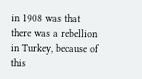in 1908 was that there was a rebellion in Turkey, because of this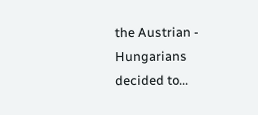the Austrian - Hungarians decided to...